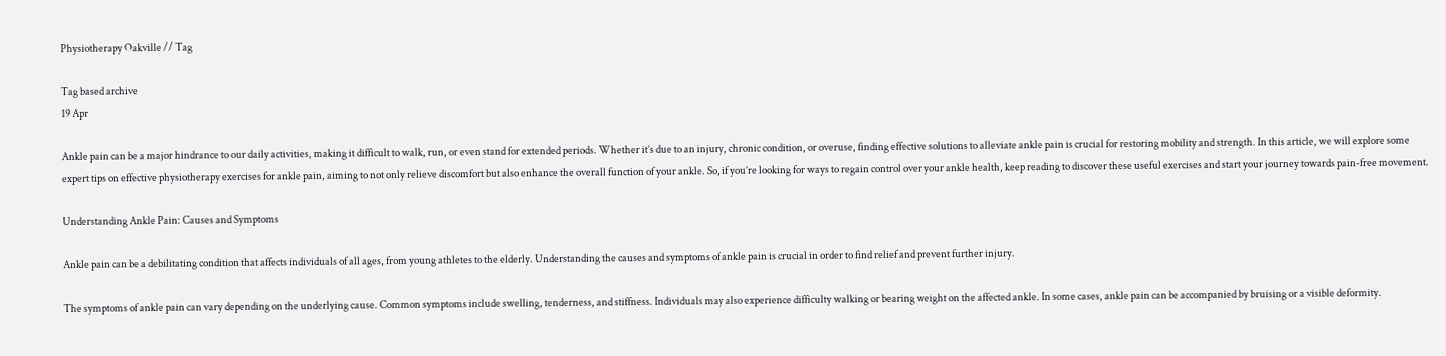Physiotherapy Oakville // Tag

Tag based archive
19 Apr

Ankle pain can be a major hindrance to our daily activities, making it difficult to walk, run, or even stand for extended periods. Whether it’s due to an injury, chronic condition, or overuse, finding effective solutions to alleviate ankle pain is crucial for restoring mobility and strength. In this article, we will explore some expert tips on effective physiotherapy exercises for ankle pain, aiming to not only relieve discomfort but also enhance the overall function of your ankle. So, if you’re looking for ways to regain control over your ankle health, keep reading to discover these useful exercises and start your journey towards pain-free movement.

Understanding Ankle Pain: Causes and Symptoms

Ankle pain can be a debilitating condition that affects individuals of all ages, from young athletes to the elderly. Understanding the causes and symptoms of ankle pain is crucial in order to find relief and prevent further injury.

The symptoms of ankle pain can vary depending on the underlying cause. Common symptoms include swelling, tenderness, and stiffness. Individuals may also experience difficulty walking or bearing weight on the affected ankle. In some cases, ankle pain can be accompanied by bruising or a visible deformity.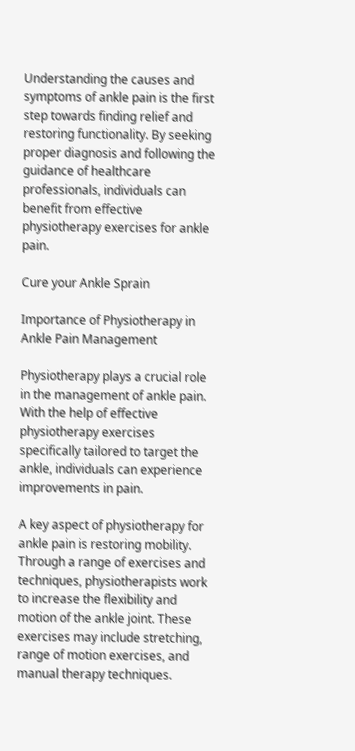Understanding the causes and symptoms of ankle pain is the first step towards finding relief and restoring functionality. By seeking proper diagnosis and following the guidance of healthcare professionals, individuals can benefit from effective physiotherapy exercises for ankle pain.

Cure your Ankle Sprain

Importance of Physiotherapy in Ankle Pain Management

Physiotherapy plays a crucial role in the management of ankle pain. With the help of effective physiotherapy exercises specifically tailored to target the ankle, individuals can experience improvements in pain.

A key aspect of physiotherapy for ankle pain is restoring mobility. Through a range of exercises and techniques, physiotherapists work to increase the flexibility and motion of the ankle joint. These exercises may include stretching, range of motion exercises, and manual therapy techniques.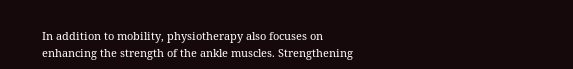In addition to mobility, physiotherapy also focuses on enhancing the strength of the ankle muscles. Strengthening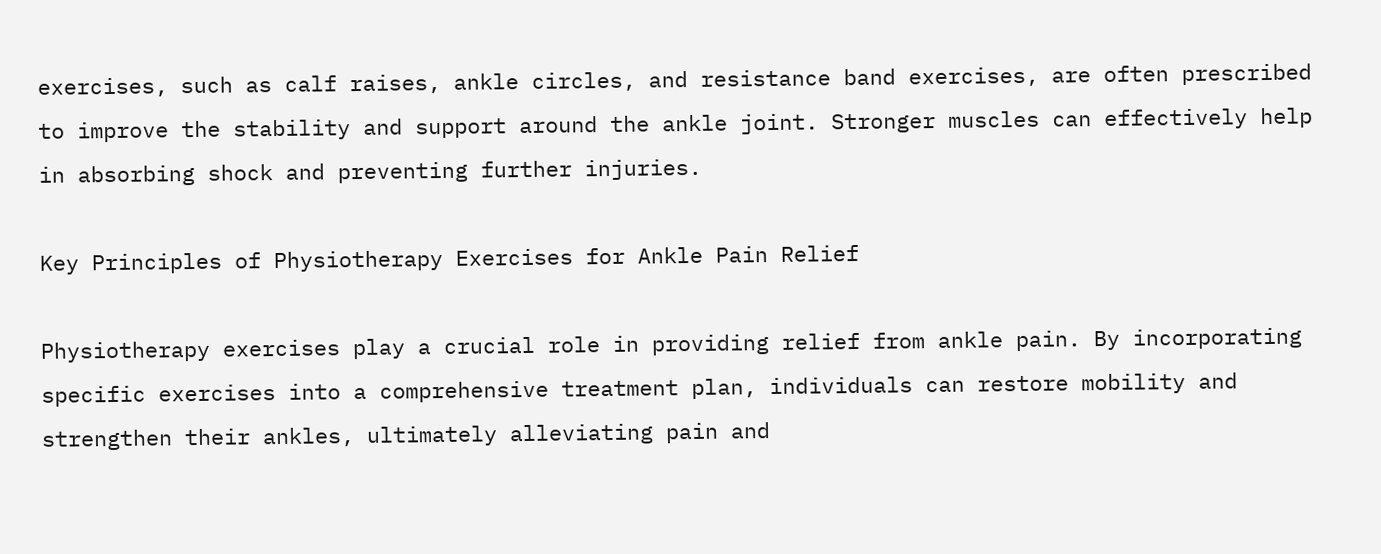exercises, such as calf raises, ankle circles, and resistance band exercises, are often prescribed to improve the stability and support around the ankle joint. Stronger muscles can effectively help in absorbing shock and preventing further injuries.

Key Principles of Physiotherapy Exercises for Ankle Pain Relief

Physiotherapy exercises play a crucial role in providing relief from ankle pain. By incorporating specific exercises into a comprehensive treatment plan, individuals can restore mobility and strengthen their ankles, ultimately alleviating pain and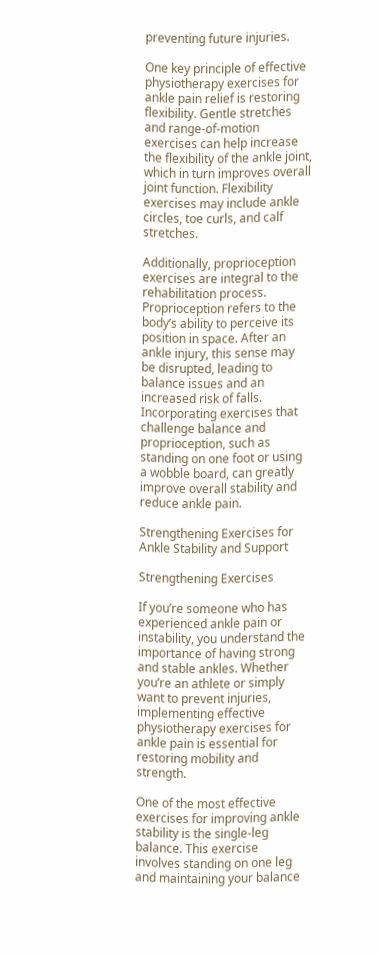preventing future injuries.

One key principle of effective physiotherapy exercises for ankle pain relief is restoring flexibility. Gentle stretches and range-of-motion exercises can help increase the flexibility of the ankle joint, which in turn improves overall joint function. Flexibility exercises may include ankle circles, toe curls, and calf stretches.

Additionally, proprioception exercises are integral to the rehabilitation process. Proprioception refers to the body’s ability to perceive its position in space. After an ankle injury, this sense may be disrupted, leading to balance issues and an increased risk of falls. Incorporating exercises that challenge balance and proprioception, such as standing on one foot or using a wobble board, can greatly improve overall stability and reduce ankle pain.

Strengthening Exercises for Ankle Stability and Support

Strengthening Exercises

If you’re someone who has experienced ankle pain or instability, you understand the importance of having strong and stable ankles. Whether you’re an athlete or simply want to prevent injuries, implementing effective physiotherapy exercises for ankle pain is essential for restoring mobility and strength.

One of the most effective exercises for improving ankle stability is the single-leg balance. This exercise involves standing on one leg and maintaining your balance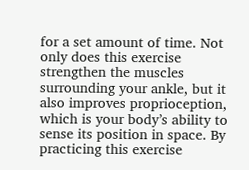for a set amount of time. Not only does this exercise strengthen the muscles surrounding your ankle, but it also improves proprioception, which is your body’s ability to sense its position in space. By practicing this exercise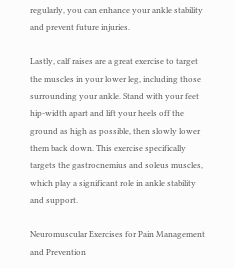regularly, you can enhance your ankle stability and prevent future injuries.

Lastly, calf raises are a great exercise to target the muscles in your lower leg, including those surrounding your ankle. Stand with your feet hip-width apart and lift your heels off the ground as high as possible, then slowly lower them back down. This exercise specifically targets the gastrocnemius and soleus muscles, which play a significant role in ankle stability and support.

Neuromuscular Exercises for Pain Management and Prevention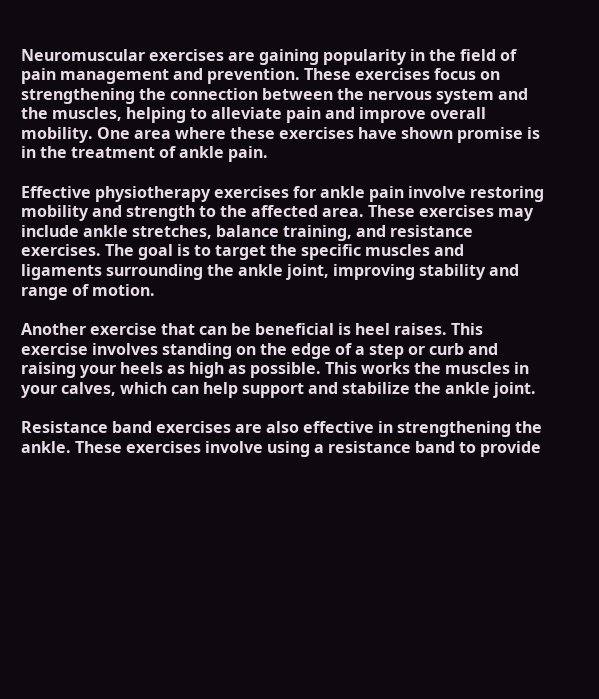Neuromuscular exercises are gaining popularity in the field of pain management and prevention. These exercises focus on strengthening the connection between the nervous system and the muscles, helping to alleviate pain and improve overall mobility. One area where these exercises have shown promise is in the treatment of ankle pain.

Effective physiotherapy exercises for ankle pain involve restoring mobility and strength to the affected area. These exercises may include ankle stretches, balance training, and resistance exercises. The goal is to target the specific muscles and ligaments surrounding the ankle joint, improving stability and range of motion.

Another exercise that can be beneficial is heel raises. This exercise involves standing on the edge of a step or curb and raising your heels as high as possible. This works the muscles in your calves, which can help support and stabilize the ankle joint.

Resistance band exercises are also effective in strengthening the ankle. These exercises involve using a resistance band to provide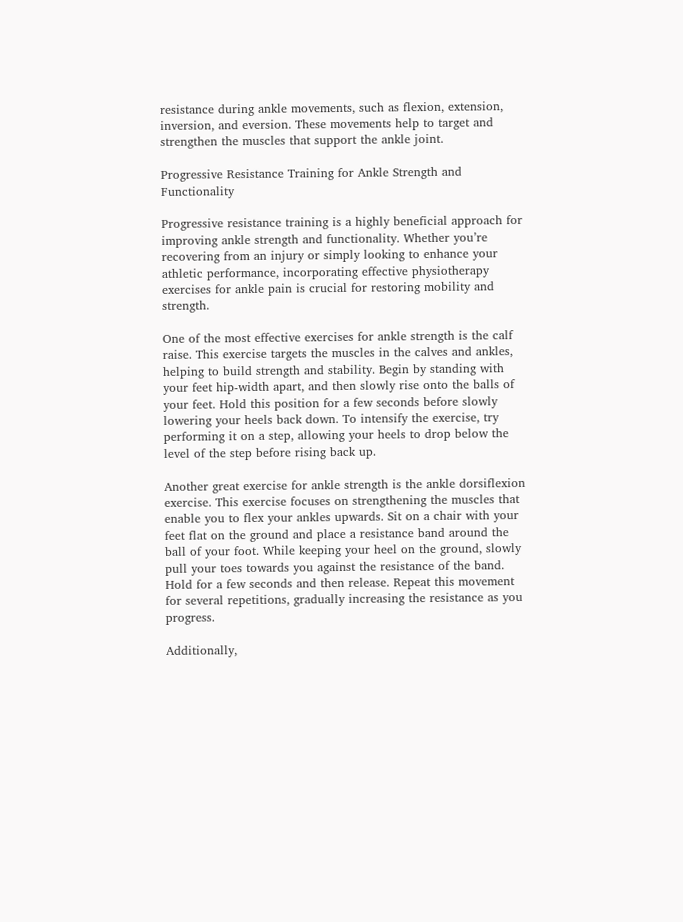resistance during ankle movements, such as flexion, extension, inversion, and eversion. These movements help to target and strengthen the muscles that support the ankle joint.

Progressive Resistance Training for Ankle Strength and Functionality

Progressive resistance training is a highly beneficial approach for improving ankle strength and functionality. Whether you’re recovering from an injury or simply looking to enhance your athletic performance, incorporating effective physiotherapy exercises for ankle pain is crucial for restoring mobility and strength.

One of the most effective exercises for ankle strength is the calf raise. This exercise targets the muscles in the calves and ankles, helping to build strength and stability. Begin by standing with your feet hip-width apart, and then slowly rise onto the balls of your feet. Hold this position for a few seconds before slowly lowering your heels back down. To intensify the exercise, try performing it on a step, allowing your heels to drop below the level of the step before rising back up.

Another great exercise for ankle strength is the ankle dorsiflexion exercise. This exercise focuses on strengthening the muscles that enable you to flex your ankles upwards. Sit on a chair with your feet flat on the ground and place a resistance band around the ball of your foot. While keeping your heel on the ground, slowly pull your toes towards you against the resistance of the band. Hold for a few seconds and then release. Repeat this movement for several repetitions, gradually increasing the resistance as you progress.

Additionally,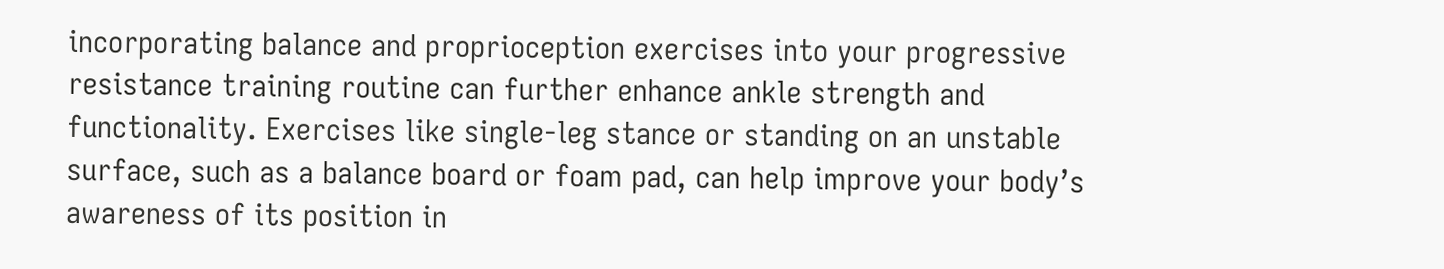incorporating balance and proprioception exercises into your progressive resistance training routine can further enhance ankle strength and functionality. Exercises like single-leg stance or standing on an unstable surface, such as a balance board or foam pad, can help improve your body’s awareness of its position in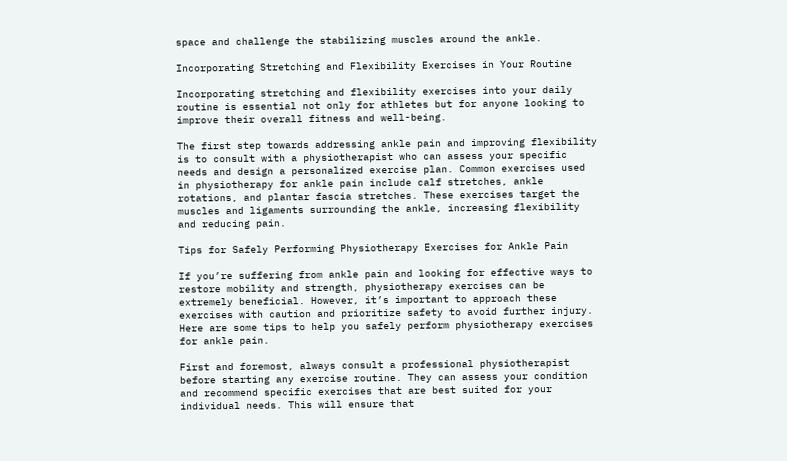space and challenge the stabilizing muscles around the ankle.

Incorporating Stretching and Flexibility Exercises in Your Routine

Incorporating stretching and flexibility exercises into your daily routine is essential not only for athletes but for anyone looking to improve their overall fitness and well-being.

The first step towards addressing ankle pain and improving flexibility is to consult with a physiotherapist who can assess your specific needs and design a personalized exercise plan. Common exercises used in physiotherapy for ankle pain include calf stretches, ankle rotations, and plantar fascia stretches. These exercises target the muscles and ligaments surrounding the ankle, increasing flexibility and reducing pain.

Tips for Safely Performing Physiotherapy Exercises for Ankle Pain

If you’re suffering from ankle pain and looking for effective ways to restore mobility and strength, physiotherapy exercises can be extremely beneficial. However, it’s important to approach these exercises with caution and prioritize safety to avoid further injury. Here are some tips to help you safely perform physiotherapy exercises for ankle pain.

First and foremost, always consult a professional physiotherapist before starting any exercise routine. They can assess your condition and recommend specific exercises that are best suited for your individual needs. This will ensure that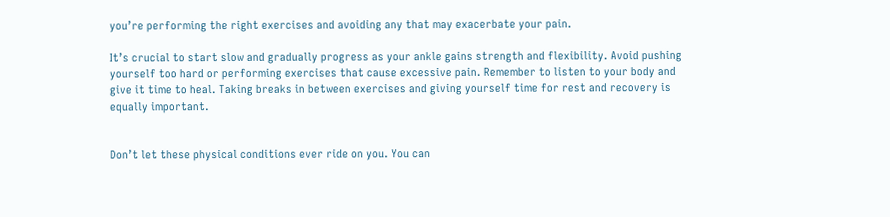you’re performing the right exercises and avoiding any that may exacerbate your pain.

It’s crucial to start slow and gradually progress as your ankle gains strength and flexibility. Avoid pushing yourself too hard or performing exercises that cause excessive pain. Remember to listen to your body and give it time to heal. Taking breaks in between exercises and giving yourself time for rest and recovery is equally important.


Don’t let these physical conditions ever ride on you. You can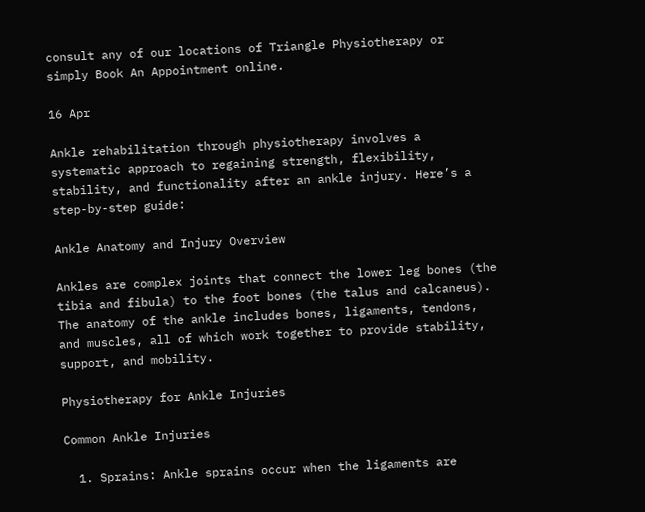consult any of our locations of Triangle Physiotherapy or simply Book An Appointment online.

16 Apr

Ankle rehabilitation through physiotherapy involves a systematic approach to regaining strength, flexibility, stability, and functionality after an ankle injury. Here’s a step-by-step guide:

Ankle Anatomy and Injury Overview

Ankles are complex joints that connect the lower leg bones (the tibia and fibula) to the foot bones (the talus and calcaneus). The anatomy of the ankle includes bones, ligaments, tendons, and muscles, all of which work together to provide stability, support, and mobility.

Physiotherapy for Ankle Injuries

Common Ankle Injuries

  1. Sprains: Ankle sprains occur when the ligaments are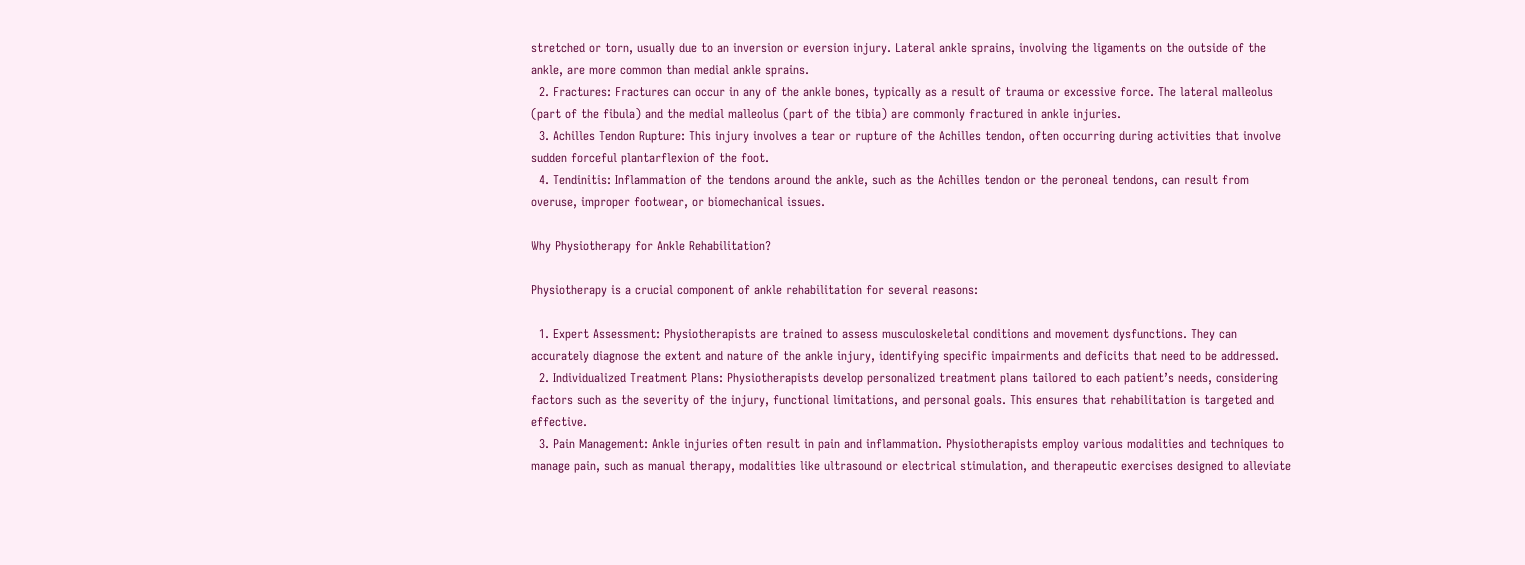stretched or torn, usually due to an inversion or eversion injury. Lateral ankle sprains, involving the ligaments on the outside of the ankle, are more common than medial ankle sprains.
  2. Fractures: Fractures can occur in any of the ankle bones, typically as a result of trauma or excessive force. The lateral malleolus (part of the fibula) and the medial malleolus (part of the tibia) are commonly fractured in ankle injuries.
  3. Achilles Tendon Rupture: This injury involves a tear or rupture of the Achilles tendon, often occurring during activities that involve sudden forceful plantarflexion of the foot.
  4. Tendinitis: Inflammation of the tendons around the ankle, such as the Achilles tendon or the peroneal tendons, can result from overuse, improper footwear, or biomechanical issues.

Why Physiotherapy for Ankle Rehabilitation?

Physiotherapy is a crucial component of ankle rehabilitation for several reasons:

  1. Expert Assessment: Physiotherapists are trained to assess musculoskeletal conditions and movement dysfunctions. They can accurately diagnose the extent and nature of the ankle injury, identifying specific impairments and deficits that need to be addressed.
  2. Individualized Treatment Plans: Physiotherapists develop personalized treatment plans tailored to each patient’s needs, considering factors such as the severity of the injury, functional limitations, and personal goals. This ensures that rehabilitation is targeted and effective.
  3. Pain Management: Ankle injuries often result in pain and inflammation. Physiotherapists employ various modalities and techniques to manage pain, such as manual therapy, modalities like ultrasound or electrical stimulation, and therapeutic exercises designed to alleviate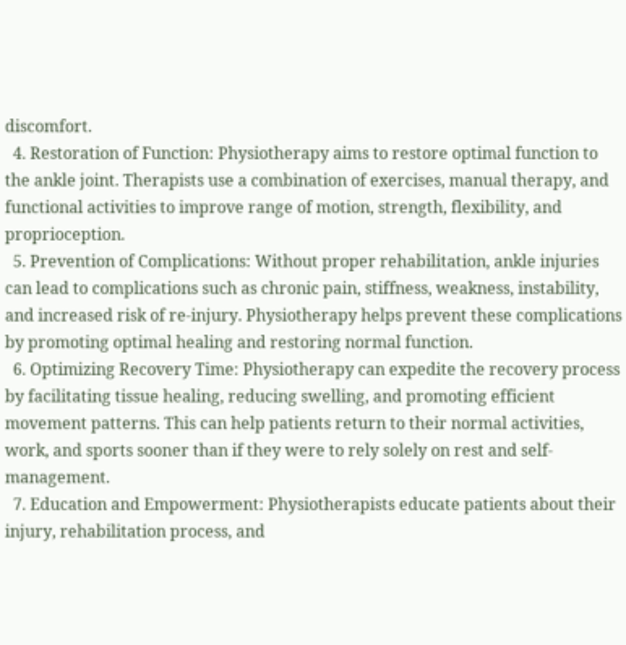discomfort.
  4. Restoration of Function: Physiotherapy aims to restore optimal function to the ankle joint. Therapists use a combination of exercises, manual therapy, and functional activities to improve range of motion, strength, flexibility, and proprioception.
  5. Prevention of Complications: Without proper rehabilitation, ankle injuries can lead to complications such as chronic pain, stiffness, weakness, instability, and increased risk of re-injury. Physiotherapy helps prevent these complications by promoting optimal healing and restoring normal function.
  6. Optimizing Recovery Time: Physiotherapy can expedite the recovery process by facilitating tissue healing, reducing swelling, and promoting efficient movement patterns. This can help patients return to their normal activities, work, and sports sooner than if they were to rely solely on rest and self-management.
  7. Education and Empowerment: Physiotherapists educate patients about their injury, rehabilitation process, and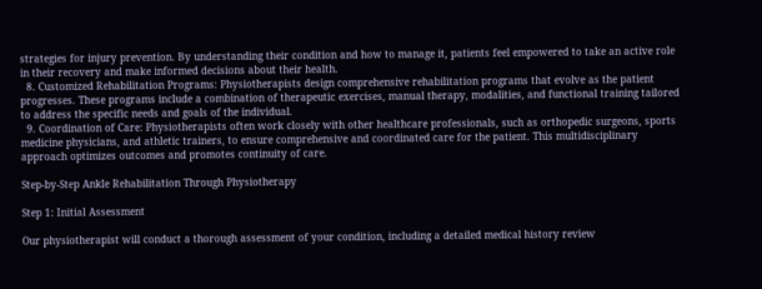strategies for injury prevention. By understanding their condition and how to manage it, patients feel empowered to take an active role in their recovery and make informed decisions about their health.
  8. Customized Rehabilitation Programs: Physiotherapists design comprehensive rehabilitation programs that evolve as the patient progresses. These programs include a combination of therapeutic exercises, manual therapy, modalities, and functional training tailored to address the specific needs and goals of the individual.
  9. Coordination of Care: Physiotherapists often work closely with other healthcare professionals, such as orthopedic surgeons, sports medicine physicians, and athletic trainers, to ensure comprehensive and coordinated care for the patient. This multidisciplinary approach optimizes outcomes and promotes continuity of care.

Step-by-Step Ankle Rehabilitation Through Physiotherapy

Step 1: Initial Assessment

Our physiotherapist will conduct a thorough assessment of your condition, including a detailed medical history review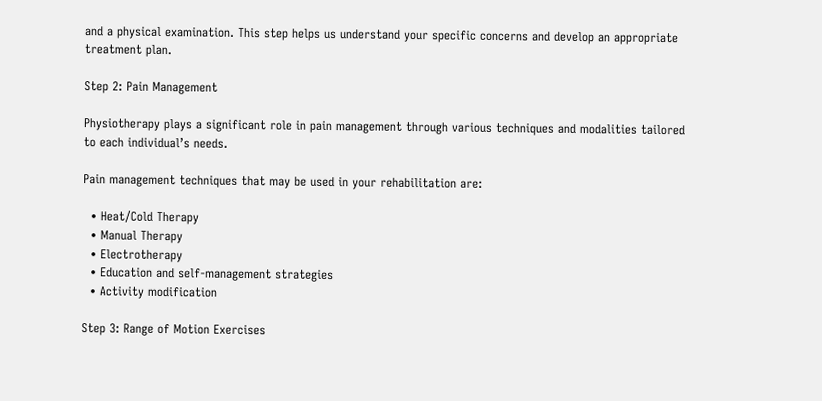and a physical examination. This step helps us understand your specific concerns and develop an appropriate treatment plan.

Step 2: Pain Management

Physiotherapy plays a significant role in pain management through various techniques and modalities tailored to each individual’s needs.

Pain management techniques that may be used in your rehabilitation are:

  • Heat/Cold Therapy
  • Manual Therapy
  • Electrotherapy
  • Education and self-management strategies
  • Activity modification

Step 3: Range of Motion Exercises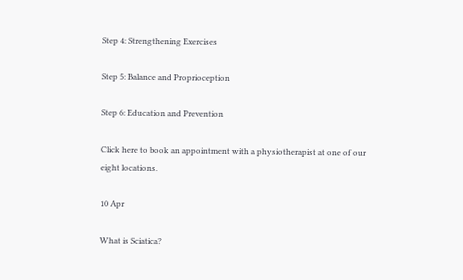Step 4: Strengthening Exercises

Step 5: Balance and Proprioception

Step 6: Education and Prevention

Click here to book an appointment with a physiotherapist at one of our eight locations.

10 Apr

What is Sciatica?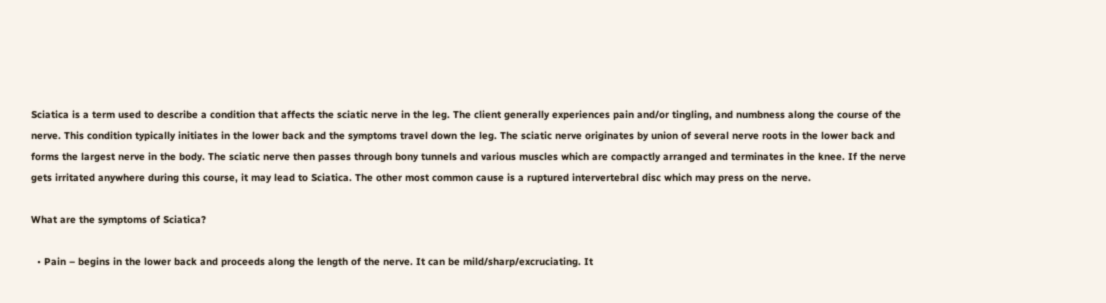Sciatica is a term used to describe a condition that affects the sciatic nerve in the leg. The client generally experiences pain and/or tingling, and numbness along the course of the nerve. This condition typically initiates in the lower back and the symptoms travel down the leg. The sciatic nerve originates by union of several nerve roots in the lower back and forms the largest nerve in the body. The sciatic nerve then passes through bony tunnels and various muscles which are compactly arranged and terminates in the knee. If the nerve gets irritated anywhere during this course, it may lead to Sciatica. The other most common cause is a ruptured intervertebral disc which may press on the nerve.

What are the symptoms of Sciatica?

  • Pain – begins in the lower back and proceeds along the length of the nerve. It can be mild/sharp/excruciating. It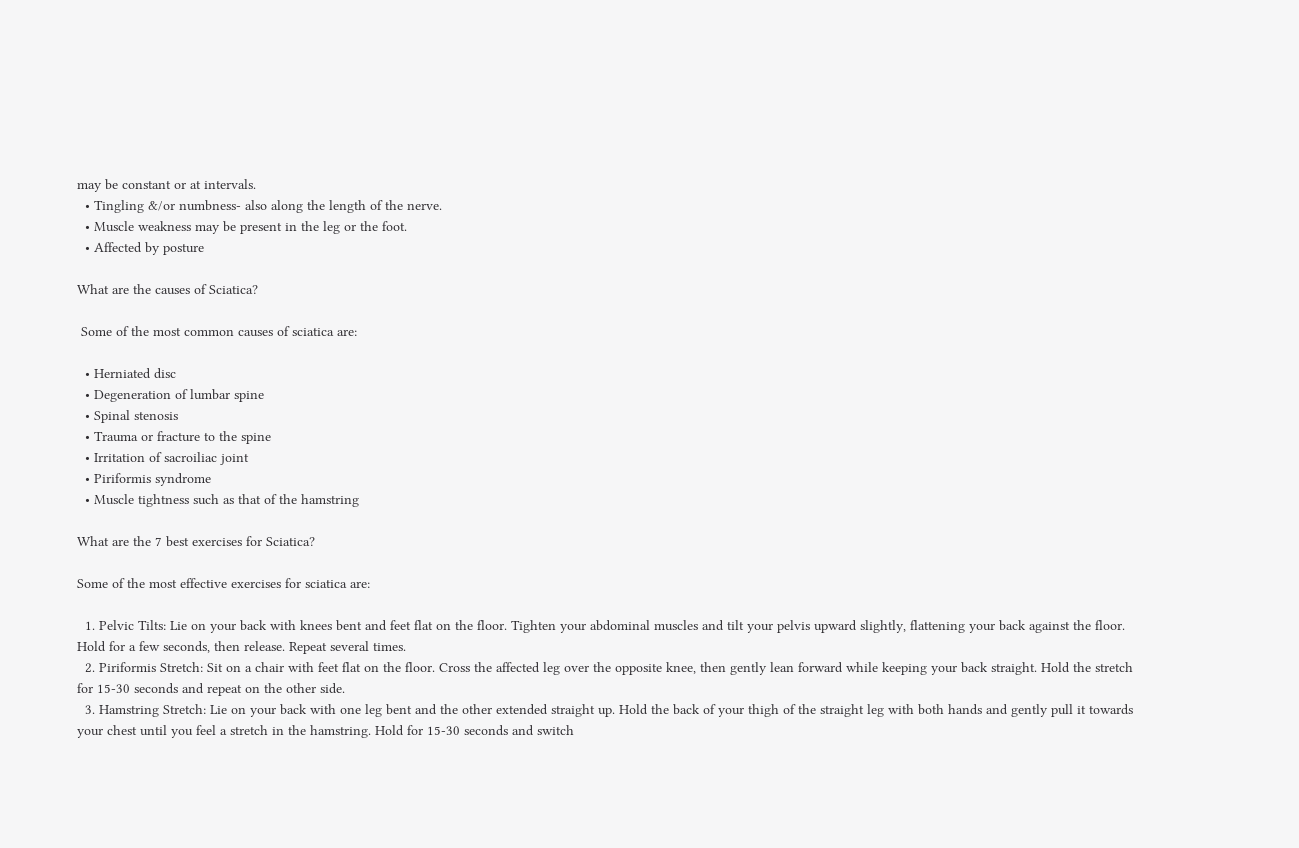may be constant or at intervals.
  • Tingling &/or numbness- also along the length of the nerve.
  • Muscle weakness may be present in the leg or the foot.
  • Affected by posture

What are the causes of Sciatica?

 Some of the most common causes of sciatica are:

  • Herniated disc
  • Degeneration of lumbar spine
  • Spinal stenosis
  • Trauma or fracture to the spine
  • Irritation of sacroiliac joint
  • Piriformis syndrome
  • Muscle tightness such as that of the hamstring

What are the 7 best exercises for Sciatica?

Some of the most effective exercises for sciatica are:

  1. Pelvic Tilts: Lie on your back with knees bent and feet flat on the floor. Tighten your abdominal muscles and tilt your pelvis upward slightly, flattening your back against the floor. Hold for a few seconds, then release. Repeat several times.
  2. Piriformis Stretch: Sit on a chair with feet flat on the floor. Cross the affected leg over the opposite knee, then gently lean forward while keeping your back straight. Hold the stretch for 15-30 seconds and repeat on the other side.
  3. Hamstring Stretch: Lie on your back with one leg bent and the other extended straight up. Hold the back of your thigh of the straight leg with both hands and gently pull it towards your chest until you feel a stretch in the hamstring. Hold for 15-30 seconds and switch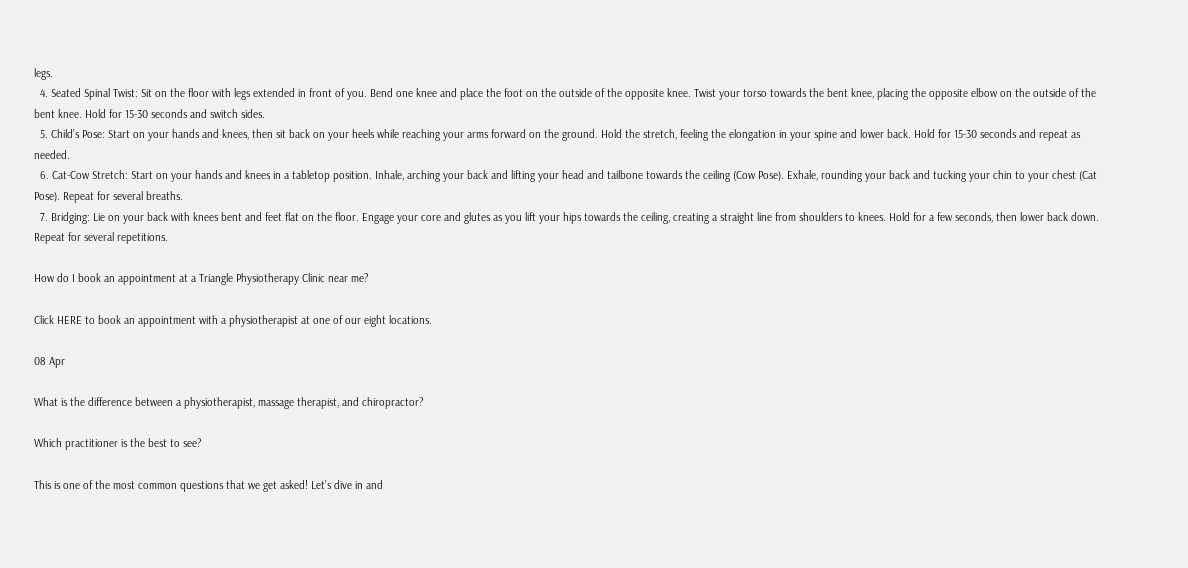legs.
  4. Seated Spinal Twist: Sit on the floor with legs extended in front of you. Bend one knee and place the foot on the outside of the opposite knee. Twist your torso towards the bent knee, placing the opposite elbow on the outside of the bent knee. Hold for 15-30 seconds and switch sides.
  5. Child’s Pose: Start on your hands and knees, then sit back on your heels while reaching your arms forward on the ground. Hold the stretch, feeling the elongation in your spine and lower back. Hold for 15-30 seconds and repeat as needed.
  6. Cat-Cow Stretch: Start on your hands and knees in a tabletop position. Inhale, arching your back and lifting your head and tailbone towards the ceiling (Cow Pose). Exhale, rounding your back and tucking your chin to your chest (Cat Pose). Repeat for several breaths.
  7. Bridging: Lie on your back with knees bent and feet flat on the floor. Engage your core and glutes as you lift your hips towards the ceiling, creating a straight line from shoulders to knees. Hold for a few seconds, then lower back down. Repeat for several repetitions.

How do I book an appointment at a Triangle Physiotherapy Clinic near me?

Click HERE to book an appointment with a physiotherapist at one of our eight locations.

08 Apr

What is the difference between a physiotherapist, massage therapist, and chiropractor?

Which practitioner is the best to see?

This is one of the most common questions that we get asked! Let’s dive in and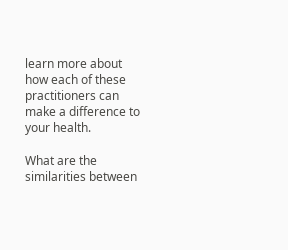learn more about how each of these practitioners can make a difference to your health.

What are the similarities between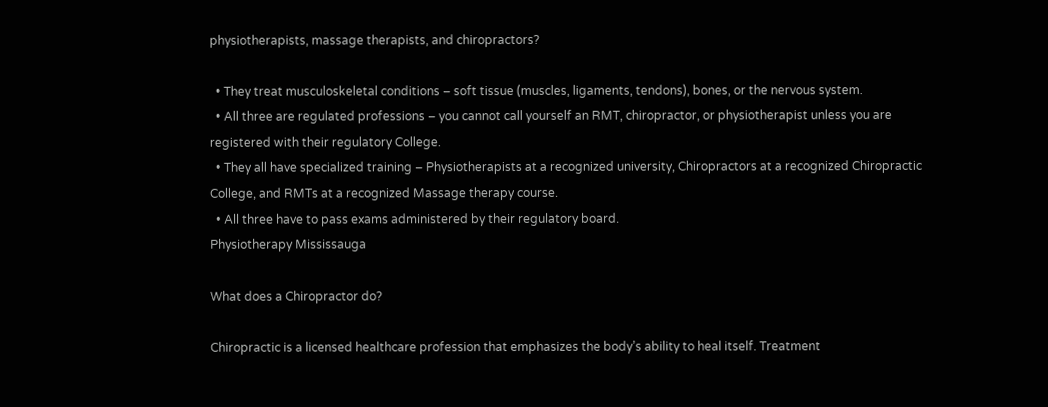physiotherapists, massage therapists, and chiropractors?

  • They treat musculoskeletal conditions – soft tissue (muscles, ligaments, tendons), bones, or the nervous system.
  • All three are regulated professions – you cannot call yourself an RMT, chiropractor, or physiotherapist unless you are registered with their regulatory College.
  • They all have specialized training – Physiotherapists at a recognized university, Chiropractors at a recognized Chiropractic College, and RMTs at a recognized Massage therapy course.
  • All three have to pass exams administered by their regulatory board.
Physiotherapy Mississauga

What does a Chiropractor do?

Chiropractic is a licensed healthcare profession that emphasizes the body’s ability to heal itself. Treatment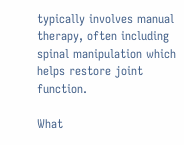typically involves manual therapy, often including spinal manipulation which helps restore joint function.

What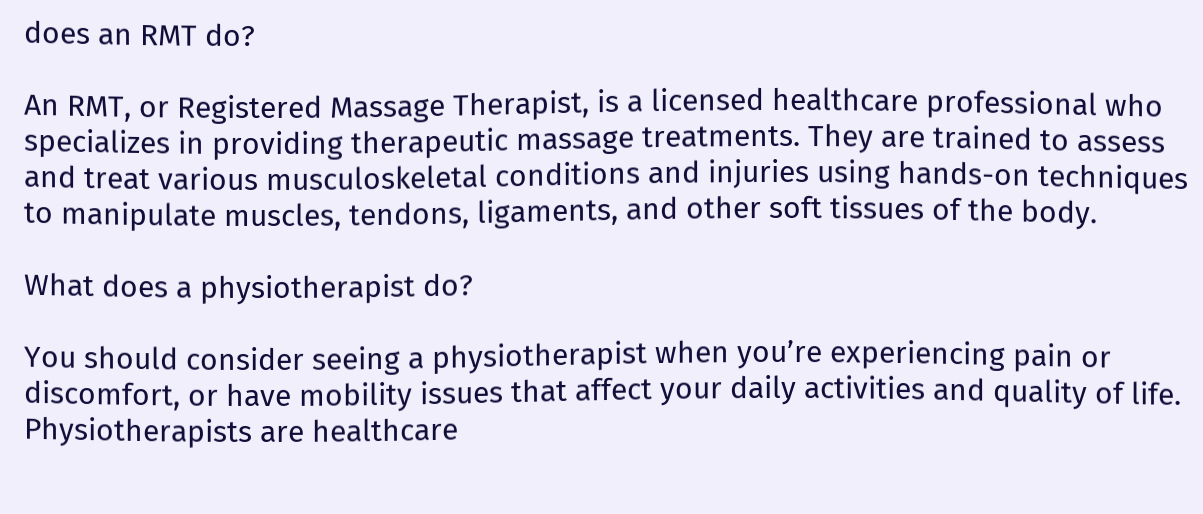does an RMT do?

An RMT, or Registered Massage Therapist, is a licensed healthcare professional who specializes in providing therapeutic massage treatments. They are trained to assess and treat various musculoskeletal conditions and injuries using hands-on techniques to manipulate muscles, tendons, ligaments, and other soft tissues of the body.

What does a physiotherapist do?

You should consider seeing a physiotherapist when you’re experiencing pain or discomfort, or have mobility issues that affect your daily activities and quality of life. Physiotherapists are healthcare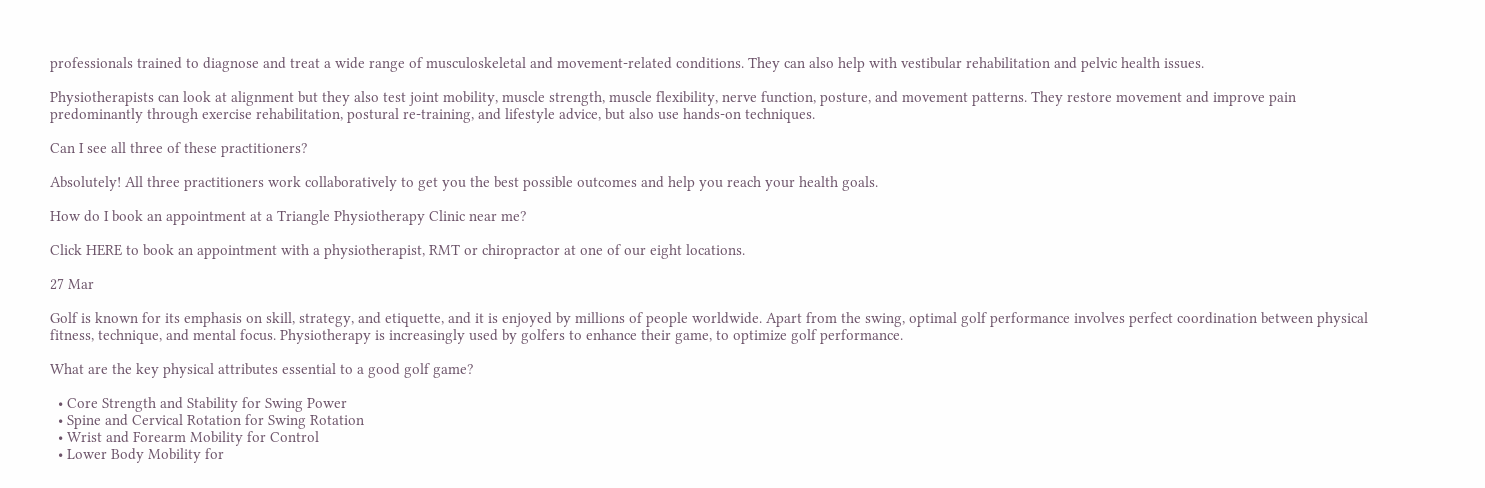professionals trained to diagnose and treat a wide range of musculoskeletal and movement-related conditions. They can also help with vestibular rehabilitation and pelvic health issues.

Physiotherapists can look at alignment but they also test joint mobility, muscle strength, muscle flexibility, nerve function, posture, and movement patterns. They restore movement and improve pain predominantly through exercise rehabilitation, postural re-training, and lifestyle advice, but also use hands-on techniques.

Can I see all three of these practitioners?

Absolutely! All three practitioners work collaboratively to get you the best possible outcomes and help you reach your health goals.

How do I book an appointment at a Triangle Physiotherapy Clinic near me?

Click HERE to book an appointment with a physiotherapist, RMT or chiropractor at one of our eight locations.

27 Mar

Golf is known for its emphasis on skill, strategy, and etiquette, and it is enjoyed by millions of people worldwide. Apart from the swing, optimal golf performance involves perfect coordination between physical fitness, technique, and mental focus. Physiotherapy is increasingly used by golfers to enhance their game, to optimize golf performance.

What are the key physical attributes essential to a good golf game?

  • Core Strength and Stability for Swing Power
  • Spine and Cervical Rotation for Swing Rotation
  • Wrist and Forearm Mobility for Control
  • Lower Body Mobility for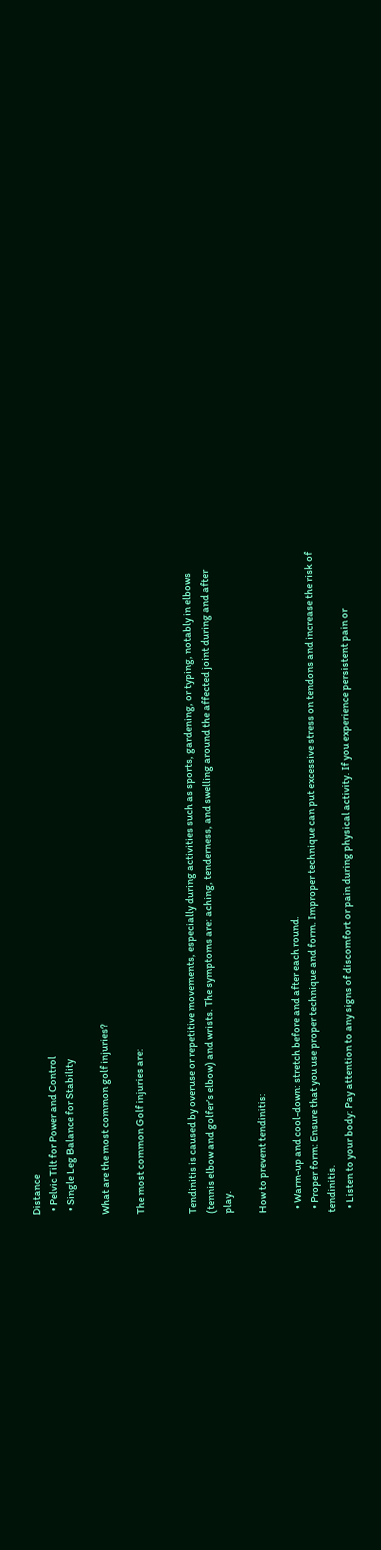Distance
  • Pelvic Tilt for Power and Control
  • Single Leg Balance for Stability

What are the most common golf injuries?

The most common Golf injuries are:


Tendinitis is caused by overuse or repetitive movements, especially during activities such as sports, gardening, or typing, notably in elbows (tennis elbow and golfer’s elbow) and wrists. The symptoms are: aching, tenderness, and swelling around the affected joint during and after play.

How to prevent tendinitis:

  • Warm-up and cool-down: stretch before and after each round.
  • Proper form: Ensure that you use proper technique and form. Improper technique can put excessive stress on tendons and increase the risk of tendinitis.
  • Listen to your body: Pay attention to any signs of discomfort or pain during physical activity. If you experience persistent pain or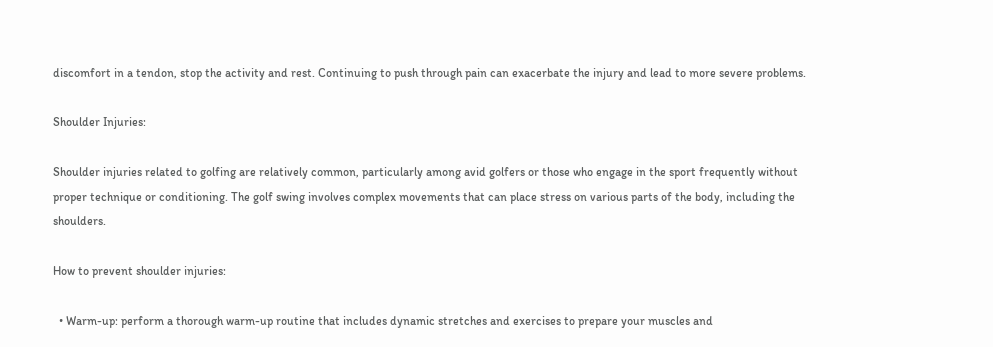discomfort in a tendon, stop the activity and rest. Continuing to push through pain can exacerbate the injury and lead to more severe problems.

Shoulder Injuries:

Shoulder injuries related to golfing are relatively common, particularly among avid golfers or those who engage in the sport frequently without proper technique or conditioning. The golf swing involves complex movements that can place stress on various parts of the body, including the shoulders.

How to prevent shoulder injuries:

  • Warm-up: perform a thorough warm-up routine that includes dynamic stretches and exercises to prepare your muscles and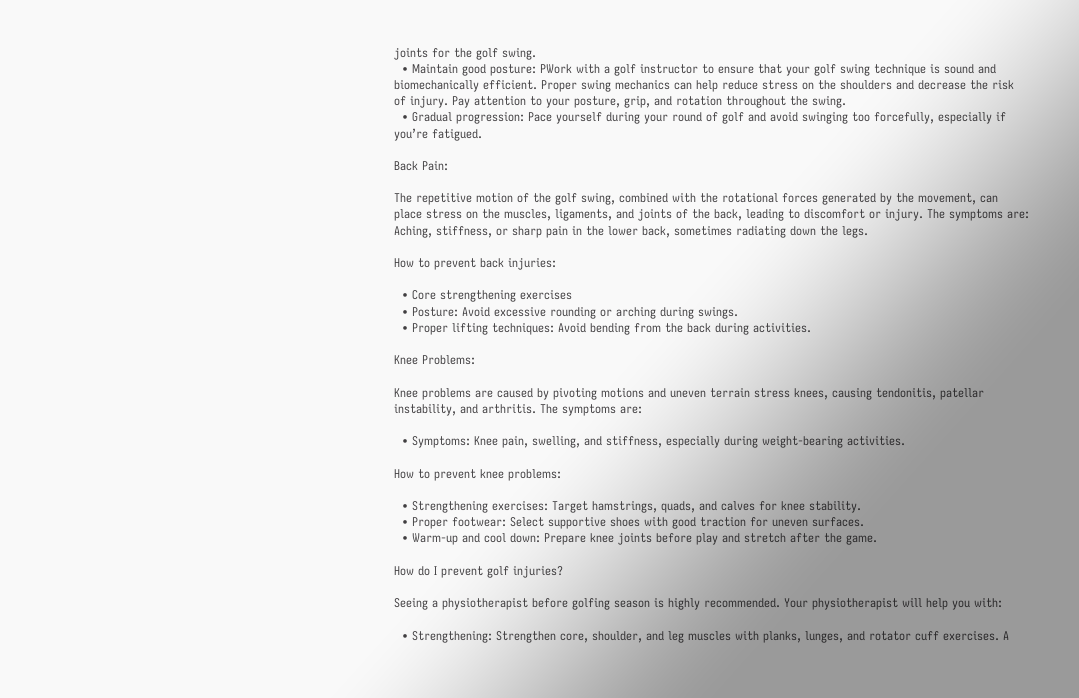joints for the golf swing.
  • Maintain good posture: PWork with a golf instructor to ensure that your golf swing technique is sound and biomechanically efficient. Proper swing mechanics can help reduce stress on the shoulders and decrease the risk of injury. Pay attention to your posture, grip, and rotation throughout the swing.
  • Gradual progression: Pace yourself during your round of golf and avoid swinging too forcefully, especially if you’re fatigued.

Back Pain:

The repetitive motion of the golf swing, combined with the rotational forces generated by the movement, can place stress on the muscles, ligaments, and joints of the back, leading to discomfort or injury. The symptoms are: Aching, stiffness, or sharp pain in the lower back, sometimes radiating down the legs.

How to prevent back injuries:

  • Core strengthening exercises
  • Posture: Avoid excessive rounding or arching during swings.
  • Proper lifting techniques: Avoid bending from the back during activities.

Knee Problems:

Knee problems are caused by pivoting motions and uneven terrain stress knees, causing tendonitis, patellar instability, and arthritis. The symptoms are:

  • Symptoms: Knee pain, swelling, and stiffness, especially during weight-bearing activities.

How to prevent knee problems:

  • Strengthening exercises: Target hamstrings, quads, and calves for knee stability.
  • Proper footwear: Select supportive shoes with good traction for uneven surfaces.
  • Warm-up and cool down: Prepare knee joints before play and stretch after the game.

How do I prevent golf injuries?

Seeing a physiotherapist before golfing season is highly recommended. Your physiotherapist will help you with:

  • Strengthening: Strengthen core, shoulder, and leg muscles with planks, lunges, and rotator cuff exercises. A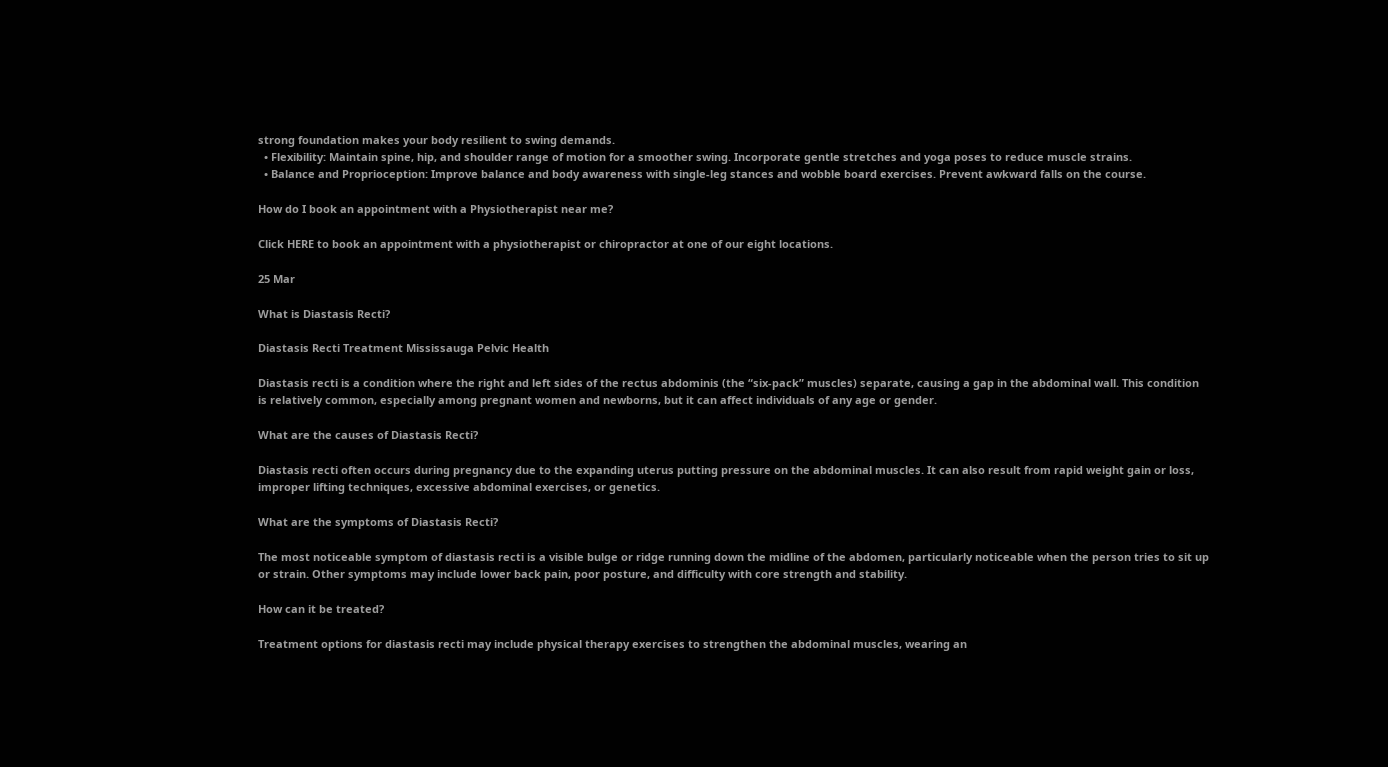strong foundation makes your body resilient to swing demands.
  • Flexibility: Maintain spine, hip, and shoulder range of motion for a smoother swing. Incorporate gentle stretches and yoga poses to reduce muscle strains.
  • Balance and Proprioception: Improve balance and body awareness with single-leg stances and wobble board exercises. Prevent awkward falls on the course.

How do I book an appointment with a Physiotherapist near me?

Click HERE to book an appointment with a physiotherapist or chiropractor at one of our eight locations.

25 Mar

What is Diastasis Recti?

Diastasis Recti Treatment Mississauga Pelvic Health

Diastasis recti is a condition where the right and left sides of the rectus abdominis (the “six-pack” muscles) separate, causing a gap in the abdominal wall. This condition is relatively common, especially among pregnant women and newborns, but it can affect individuals of any age or gender.

What are the causes of Diastasis Recti?

Diastasis recti often occurs during pregnancy due to the expanding uterus putting pressure on the abdominal muscles. It can also result from rapid weight gain or loss, improper lifting techniques, excessive abdominal exercises, or genetics.

What are the symptoms of Diastasis Recti?

The most noticeable symptom of diastasis recti is a visible bulge or ridge running down the midline of the abdomen, particularly noticeable when the person tries to sit up or strain. Other symptoms may include lower back pain, poor posture, and difficulty with core strength and stability.

How can it be treated?

Treatment options for diastasis recti may include physical therapy exercises to strengthen the abdominal muscles, wearing an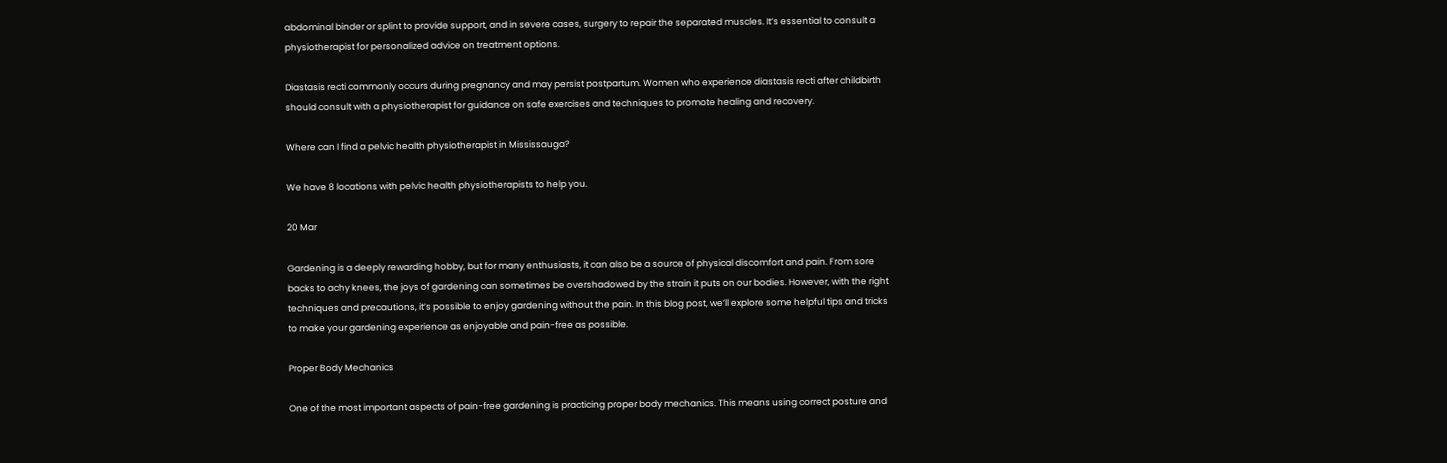abdominal binder or splint to provide support, and in severe cases, surgery to repair the separated muscles. It’s essential to consult a physiotherapist for personalized advice on treatment options.

Diastasis recti commonly occurs during pregnancy and may persist postpartum. Women who experience diastasis recti after childbirth should consult with a physiotherapist for guidance on safe exercises and techniques to promote healing and recovery.

Where can I find a pelvic health physiotherapist in Mississauga?

We have 8 locations with pelvic health physiotherapists to help you.

20 Mar

Gardening is a deeply rewarding hobby, but for many enthusiasts, it can also be a source of physical discomfort and pain. From sore backs to achy knees, the joys of gardening can sometimes be overshadowed by the strain it puts on our bodies. However, with the right techniques and precautions, it’s possible to enjoy gardening without the pain. In this blog post, we’ll explore some helpful tips and tricks to make your gardening experience as enjoyable and pain-free as possible.

Proper Body Mechanics

One of the most important aspects of pain-free gardening is practicing proper body mechanics. This means using correct posture and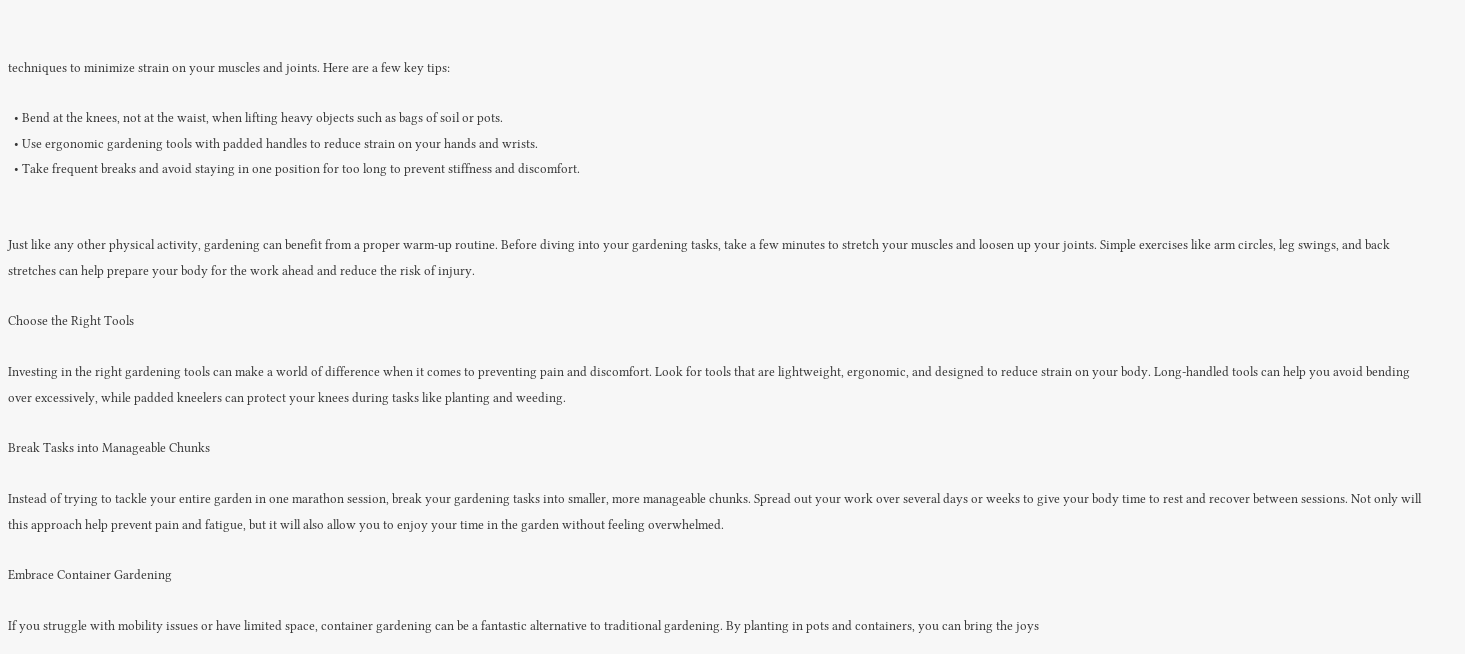techniques to minimize strain on your muscles and joints. Here are a few key tips:

  • Bend at the knees, not at the waist, when lifting heavy objects such as bags of soil or pots.
  • Use ergonomic gardening tools with padded handles to reduce strain on your hands and wrists.
  • Take frequent breaks and avoid staying in one position for too long to prevent stiffness and discomfort.


Just like any other physical activity, gardening can benefit from a proper warm-up routine. Before diving into your gardening tasks, take a few minutes to stretch your muscles and loosen up your joints. Simple exercises like arm circles, leg swings, and back stretches can help prepare your body for the work ahead and reduce the risk of injury.

Choose the Right Tools

Investing in the right gardening tools can make a world of difference when it comes to preventing pain and discomfort. Look for tools that are lightweight, ergonomic, and designed to reduce strain on your body. Long-handled tools can help you avoid bending over excessively, while padded kneelers can protect your knees during tasks like planting and weeding.

Break Tasks into Manageable Chunks

Instead of trying to tackle your entire garden in one marathon session, break your gardening tasks into smaller, more manageable chunks. Spread out your work over several days or weeks to give your body time to rest and recover between sessions. Not only will this approach help prevent pain and fatigue, but it will also allow you to enjoy your time in the garden without feeling overwhelmed.

Embrace Container Gardening

If you struggle with mobility issues or have limited space, container gardening can be a fantastic alternative to traditional gardening. By planting in pots and containers, you can bring the joys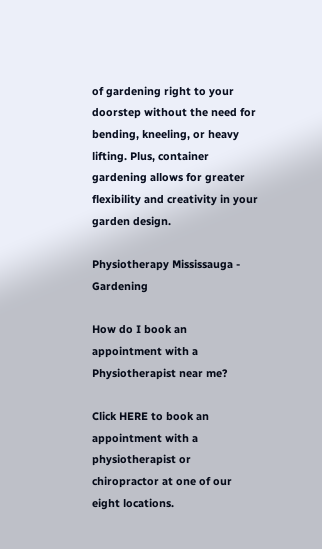of gardening right to your doorstep without the need for bending, kneeling, or heavy lifting. Plus, container gardening allows for greater flexibility and creativity in your garden design.

Physiotherapy Mississauga - Gardening

How do I book an appointment with a Physiotherapist near me?

Click HERE to book an appointment with a physiotherapist or chiropractor at one of our eight locations.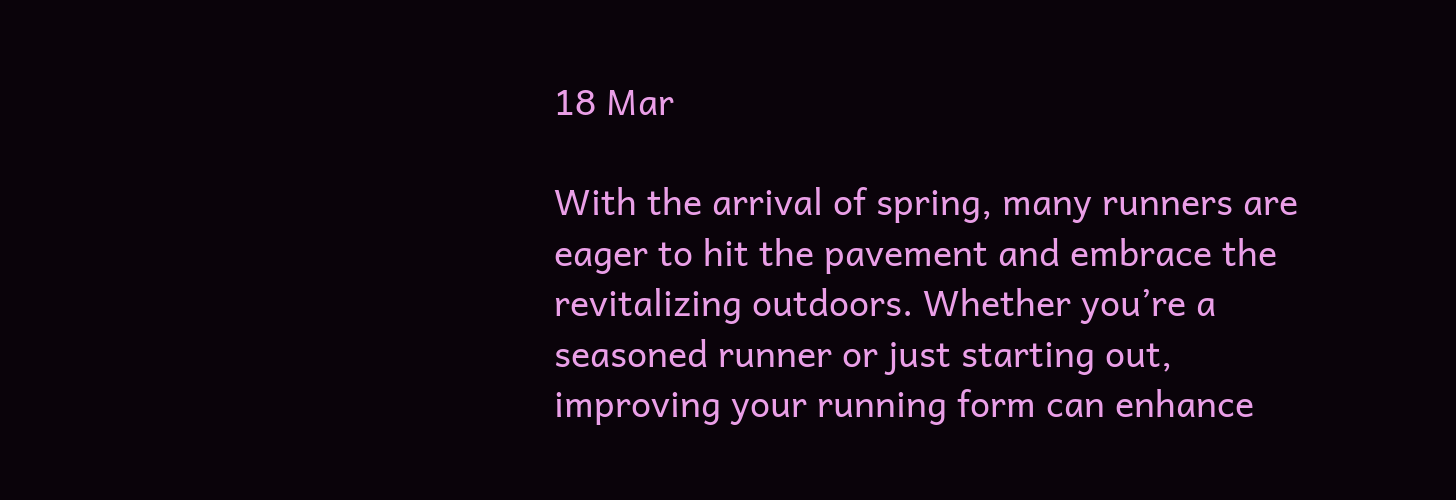18 Mar

With the arrival of spring, many runners are eager to hit the pavement and embrace the revitalizing outdoors. Whether you’re a seasoned runner or just starting out, improving your running form can enhance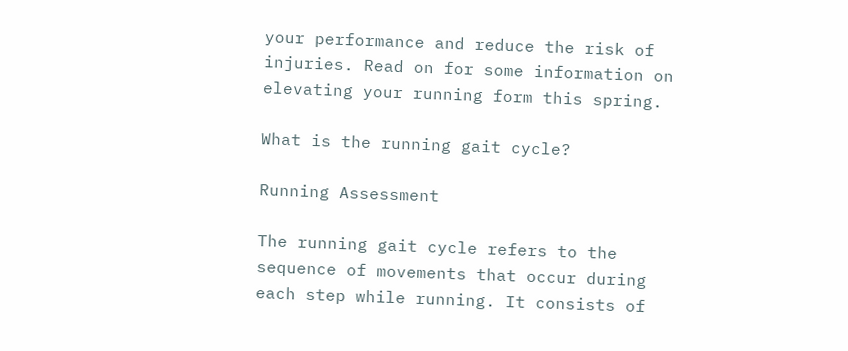your performance and reduce the risk of injuries. Read on for some information on elevating your running form this spring.

What is the running gait cycle?

Running Assessment

The running gait cycle refers to the sequence of movements that occur during each step while running. It consists of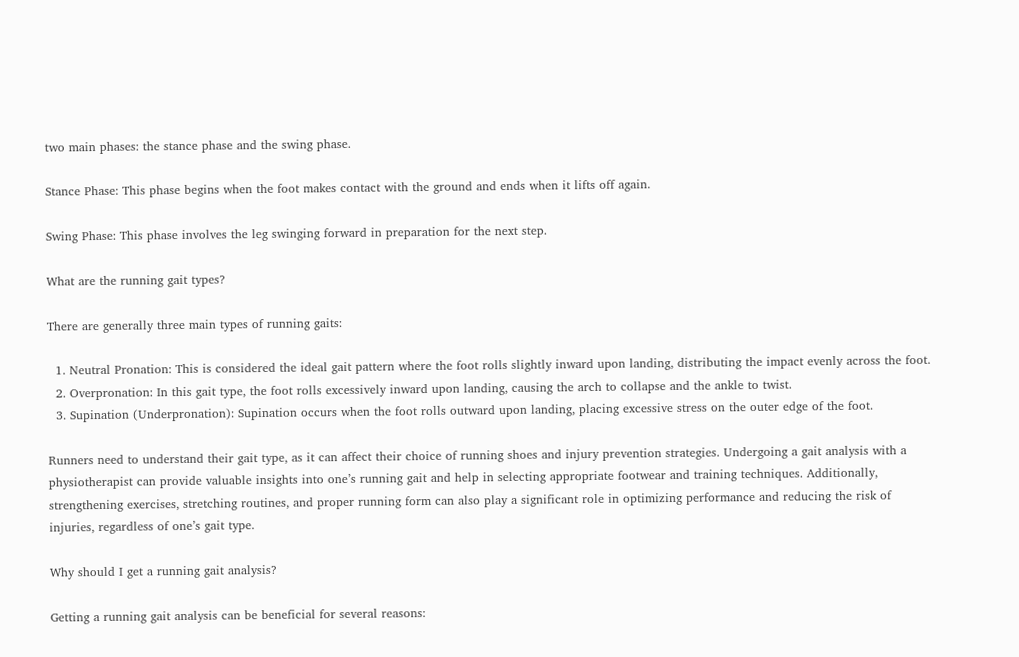two main phases: the stance phase and the swing phase.

Stance Phase: This phase begins when the foot makes contact with the ground and ends when it lifts off again.

Swing Phase: This phase involves the leg swinging forward in preparation for the next step.

What are the running gait types?

There are generally three main types of running gaits:

  1. Neutral Pronation: This is considered the ideal gait pattern where the foot rolls slightly inward upon landing, distributing the impact evenly across the foot.
  2. Overpronation: In this gait type, the foot rolls excessively inward upon landing, causing the arch to collapse and the ankle to twist.
  3. Supination (Underpronation): Supination occurs when the foot rolls outward upon landing, placing excessive stress on the outer edge of the foot.

Runners need to understand their gait type, as it can affect their choice of running shoes and injury prevention strategies. Undergoing a gait analysis with a physiotherapist can provide valuable insights into one’s running gait and help in selecting appropriate footwear and training techniques. Additionally, strengthening exercises, stretching routines, and proper running form can also play a significant role in optimizing performance and reducing the risk of injuries, regardless of one’s gait type.

Why should I get a running gait analysis?

Getting a running gait analysis can be beneficial for several reasons: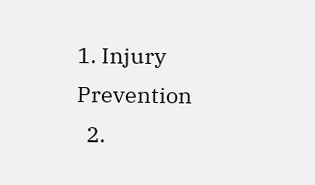1. Injury Prevention
  2.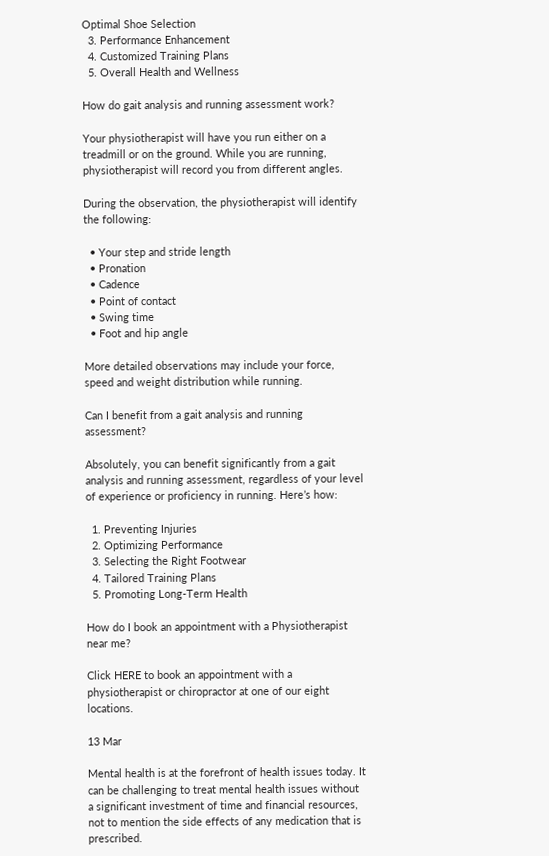Optimal Shoe Selection
  3. Performance Enhancement
  4. Customized Training Plans
  5. Overall Health and Wellness

How do gait analysis and running assessment work?

Your physiotherapist will have you run either on a treadmill or on the ground. While you are running, physiotherapist will record you from different angles.

During the observation, the physiotherapist will identify the following:

  • Your step and stride length
  • Pronation
  • Cadence
  • Point of contact
  • Swing time
  • Foot and hip angle

More detailed observations may include your force, speed and weight distribution while running.

Can I benefit from a gait analysis and running assessment?

Absolutely, you can benefit significantly from a gait analysis and running assessment, regardless of your level of experience or proficiency in running. Here’s how:

  1. Preventing Injuries
  2. Optimizing Performance
  3. Selecting the Right Footwear
  4. Tailored Training Plans
  5. Promoting Long-Term Health

How do I book an appointment with a Physiotherapist near me?

Click HERE to book an appointment with a physiotherapist or chiropractor at one of our eight locations.

13 Mar

Mental health is at the forefront of health issues today. It can be challenging to treat mental health issues without a significant investment of time and financial resources, not to mention the side effects of any medication that is prescribed.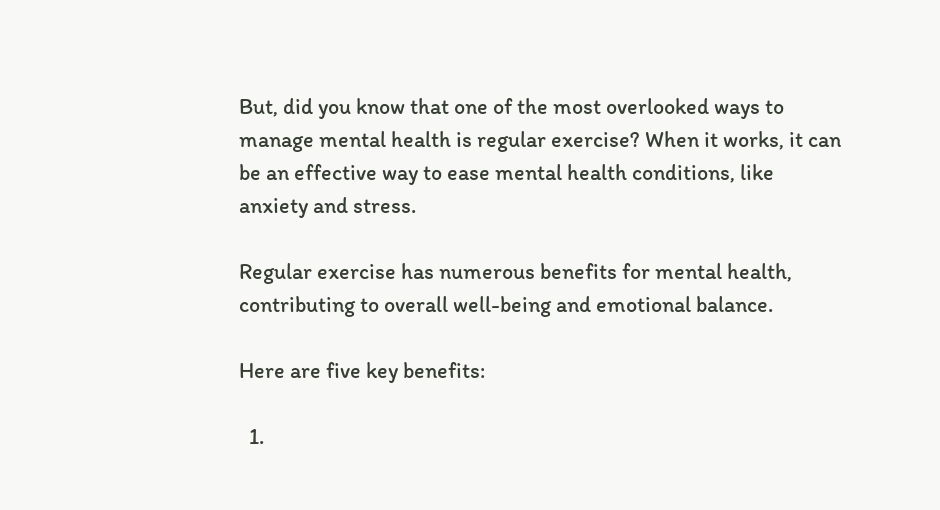But, did you know that one of the most overlooked ways to manage mental health is regular exercise? When it works, it can be an effective way to ease mental health conditions, like anxiety and stress.

Regular exercise has numerous benefits for mental health, contributing to overall well-being and emotional balance.

Here are five key benefits:

  1.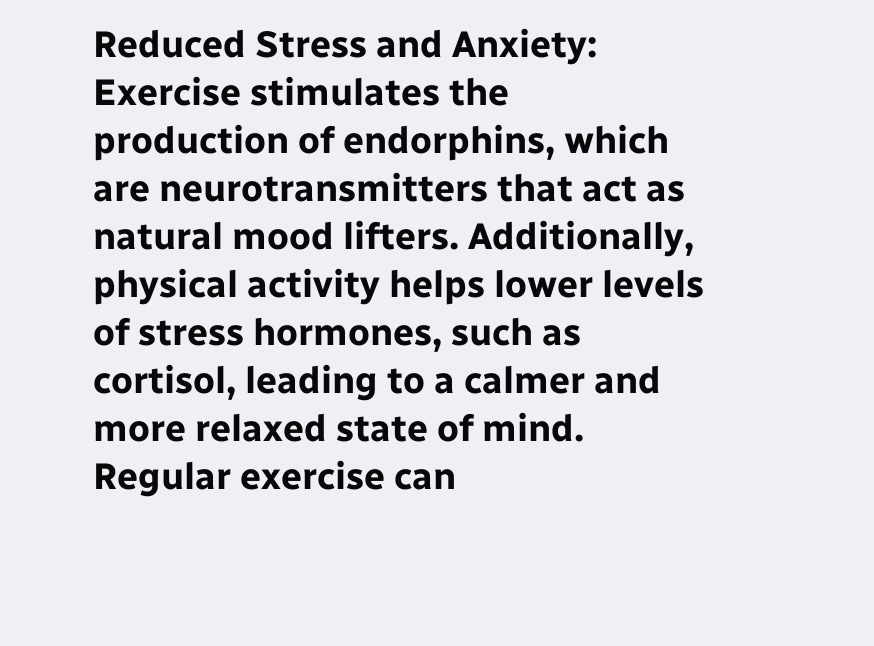Reduced Stress and Anxiety: Exercise stimulates the production of endorphins, which are neurotransmitters that act as natural mood lifters. Additionally, physical activity helps lower levels of stress hormones, such as cortisol, leading to a calmer and more relaxed state of mind. Regular exercise can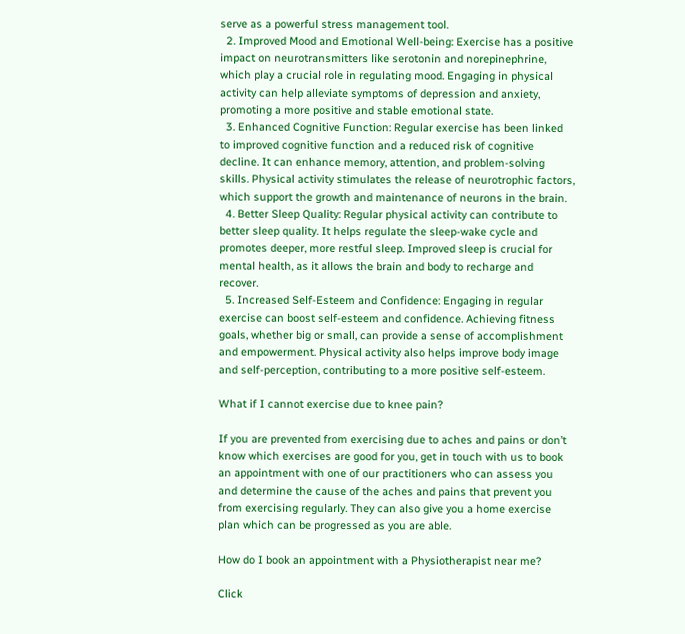serve as a powerful stress management tool.
  2. Improved Mood and Emotional Well-being: Exercise has a positive impact on neurotransmitters like serotonin and norepinephrine, which play a crucial role in regulating mood. Engaging in physical activity can help alleviate symptoms of depression and anxiety, promoting a more positive and stable emotional state.
  3. Enhanced Cognitive Function: Regular exercise has been linked to improved cognitive function and a reduced risk of cognitive decline. It can enhance memory, attention, and problem-solving skills. Physical activity stimulates the release of neurotrophic factors, which support the growth and maintenance of neurons in the brain.
  4. Better Sleep Quality: Regular physical activity can contribute to better sleep quality. It helps regulate the sleep-wake cycle and promotes deeper, more restful sleep. Improved sleep is crucial for mental health, as it allows the brain and body to recharge and recover.
  5. Increased Self-Esteem and Confidence: Engaging in regular exercise can boost self-esteem and confidence. Achieving fitness goals, whether big or small, can provide a sense of accomplishment and empowerment. Physical activity also helps improve body image and self-perception, contributing to a more positive self-esteem.

What if I cannot exercise due to knee pain?

If you are prevented from exercising due to aches and pains or don’t know which exercises are good for you, get in touch with us to book an appointment with one of our practitioners who can assess you and determine the cause of the aches and pains that prevent you from exercising regularly. They can also give you a home exercise plan which can be progressed as you are able.

How do I book an appointment with a Physiotherapist near me?

Click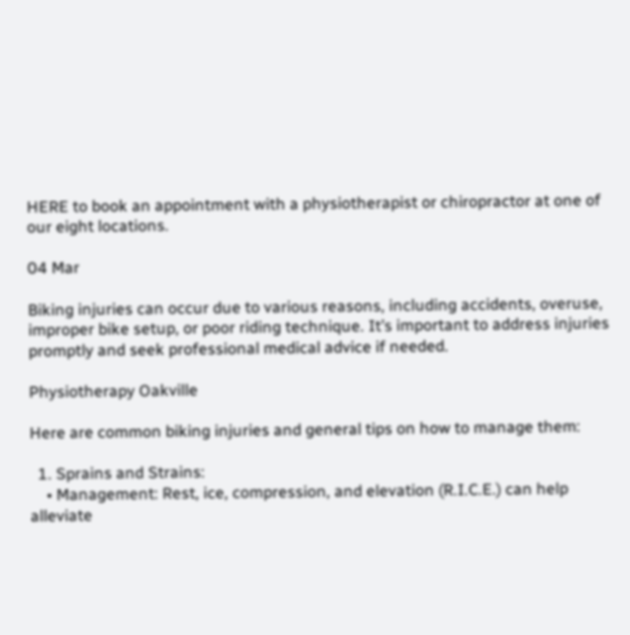HERE to book an appointment with a physiotherapist or chiropractor at one of our eight locations.

04 Mar

Biking injuries can occur due to various reasons, including accidents, overuse, improper bike setup, or poor riding technique. It’s important to address injuries promptly and seek professional medical advice if needed.

Physiotherapy Oakville

Here are common biking injuries and general tips on how to manage them:

  1. Sprains and Strains:
    • Management: Rest, ice, compression, and elevation (R.I.C.E.) can help alleviate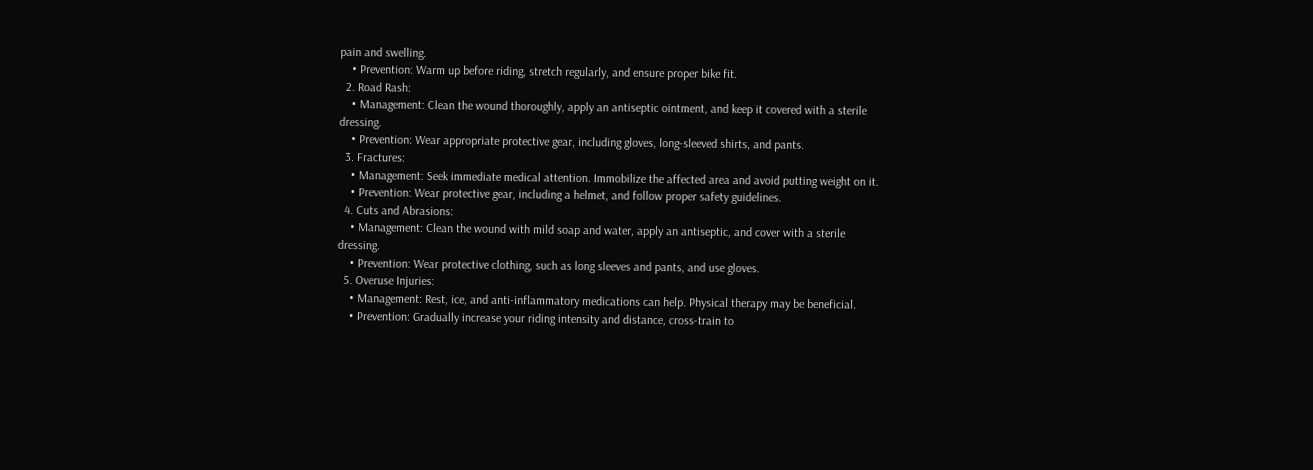pain and swelling.
    • Prevention: Warm up before riding, stretch regularly, and ensure proper bike fit.
  2. Road Rash:
    • Management: Clean the wound thoroughly, apply an antiseptic ointment, and keep it covered with a sterile dressing.
    • Prevention: Wear appropriate protective gear, including gloves, long-sleeved shirts, and pants.
  3. Fractures:
    • Management: Seek immediate medical attention. Immobilize the affected area and avoid putting weight on it.
    • Prevention: Wear protective gear, including a helmet, and follow proper safety guidelines.
  4. Cuts and Abrasions:
    • Management: Clean the wound with mild soap and water, apply an antiseptic, and cover with a sterile dressing.
    • Prevention: Wear protective clothing, such as long sleeves and pants, and use gloves.
  5. Overuse Injuries:
    • Management: Rest, ice, and anti-inflammatory medications can help. Physical therapy may be beneficial.
    • Prevention: Gradually increase your riding intensity and distance, cross-train to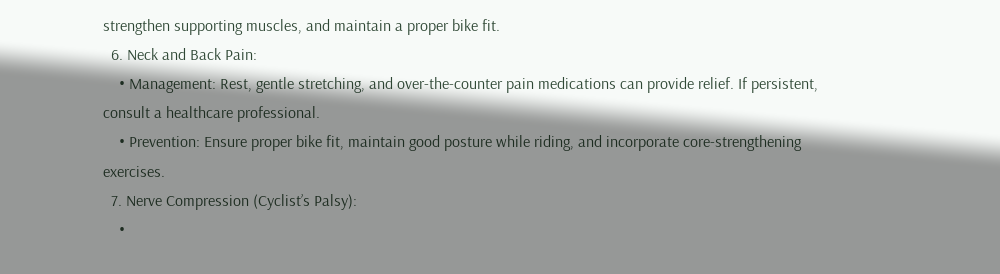strengthen supporting muscles, and maintain a proper bike fit.
  6. Neck and Back Pain:
    • Management: Rest, gentle stretching, and over-the-counter pain medications can provide relief. If persistent, consult a healthcare professional.
    • Prevention: Ensure proper bike fit, maintain good posture while riding, and incorporate core-strengthening exercises.
  7. Nerve Compression (Cyclist’s Palsy):
    •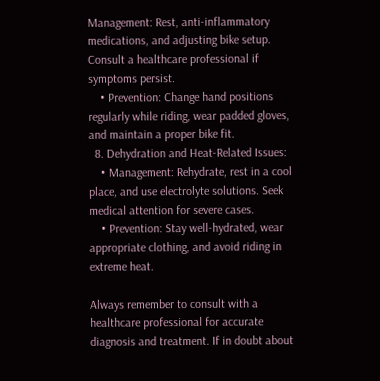Management: Rest, anti-inflammatory medications, and adjusting bike setup. Consult a healthcare professional if symptoms persist.
    • Prevention: Change hand positions regularly while riding, wear padded gloves, and maintain a proper bike fit.
  8. Dehydration and Heat-Related Issues:
    • Management: Rehydrate, rest in a cool place, and use electrolyte solutions. Seek medical attention for severe cases.
    • Prevention: Stay well-hydrated, wear appropriate clothing, and avoid riding in extreme heat.

Always remember to consult with a healthcare professional for accurate diagnosis and treatment. If in doubt about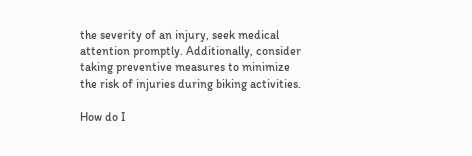the severity of an injury, seek medical attention promptly. Additionally, consider taking preventive measures to minimize the risk of injuries during biking activities.

How do I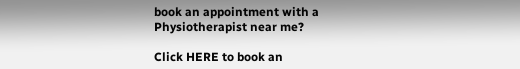book an appointment with a Physiotherapist near me?

Click HERE to book an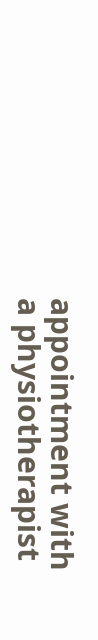appointment with a physiotherapist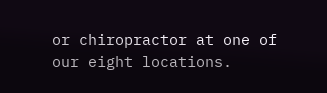or chiropractor at one of our eight locations.